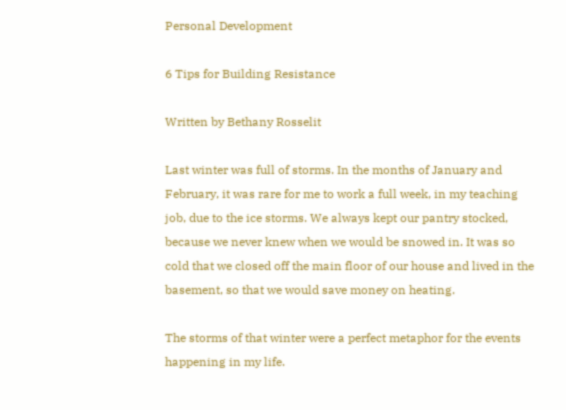Personal Development

6 Tips for Building Resistance

Written by Bethany Rosselit

Last winter was full of storms. In the months of January and February, it was rare for me to work a full week, in my teaching job, due to the ice storms. We always kept our pantry stocked, because we never knew when we would be snowed in. It was so cold that we closed off the main floor of our house and lived in the basement, so that we would save money on heating.

The storms of that winter were a perfect metaphor for the events happening in my life.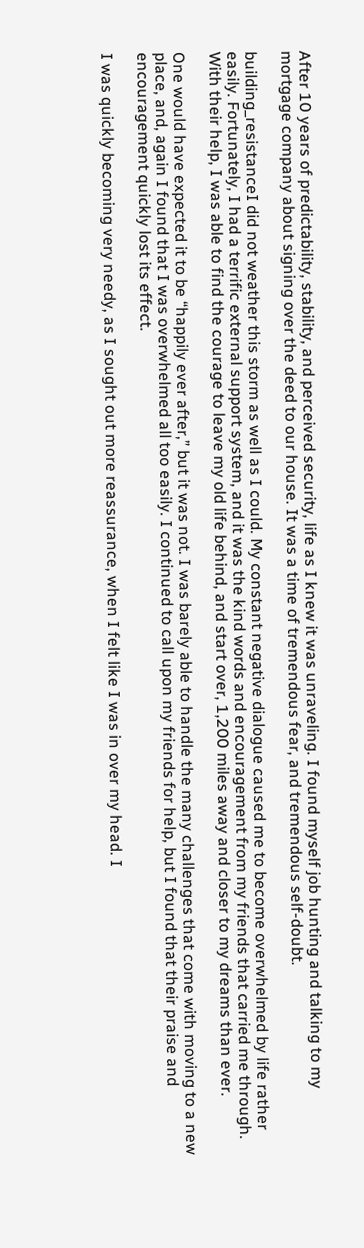After 10 years of predictability, stability, and perceived security, life as I knew it was unraveling. I found myself job hunting and talking to my mortgage company about signing over the deed to our house. It was a time of tremendous fear, and tremendous self-doubt.

building_resistanceI did not weather this storm as well as I could. My constant negative dialogue caused me to become overwhelmed by life rather easily. Fortunately, I had a terrific external support system, and it was the kind words and encouragement from my friends that carried me through. With their help, I was able to find the courage to leave my old life behind, and start over, 1,200 miles away and closer to my dreams than ever.

One would have expected it to be “happily ever after,” but it was not. I was barely able to handle the many challenges that come with moving to a new place, and, again I found that I was overwhelmed all too easily. I continued to call upon my friends for help, but I found that their praise and encouragement quickly lost its effect.

I was quickly becoming very needy, as I sought out more reassurance, when I felt like I was in over my head. I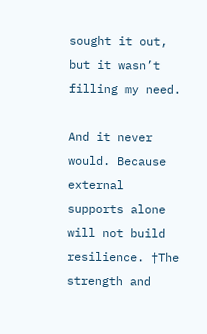sought it out, but it wasn’t filling my need.

And it never would. Because external supports alone will not build resilience. †The strength and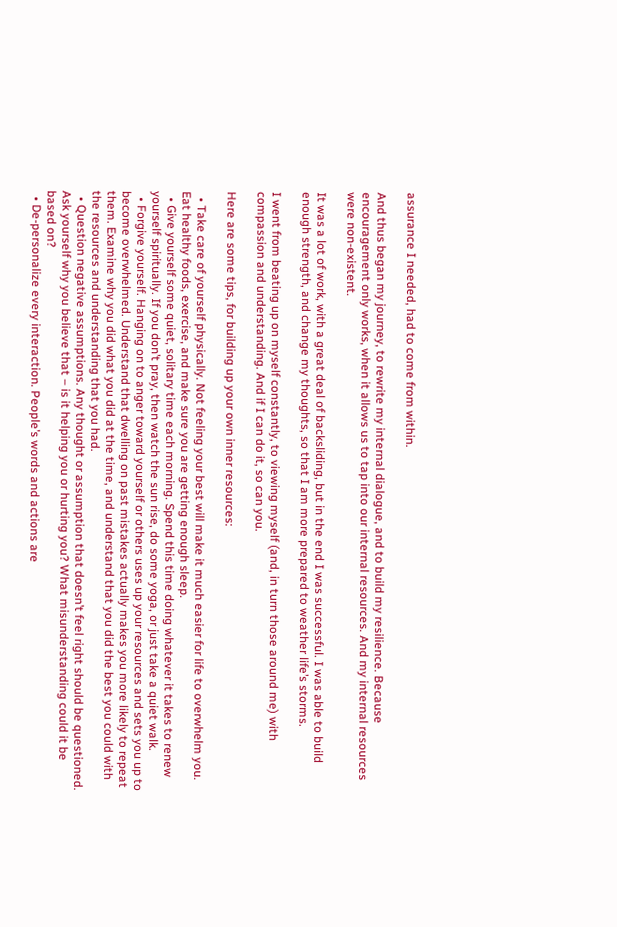assurance I needed, had to come from within.

And thus began my journey, to rewrite my internal dialogue, and to build my resilience. Because encouragement only works, when it allows us to tap into our internal resources. And my internal resources were non-existent.

It was a lot of work, with a great deal of backsliding, but in the end I was successful. I was able to build enough strength, and change my thoughts, so that I am more prepared to weather life’s storms.

I went from beating up on myself constantly, to viewing myself (and, in turn those around me) with compassion and understanding. And if I can do it, so can you.

Here are some tips, for building up your own inner resources:

  • Take care of yourself physically. Not feeling your best will make it much easier for life to overwhelm you. Eat healthy foods, exercise, and make sure you are getting enough sleep.
  • Give yourself some quiet, solitary time each morning. Spend this time doing whatever it takes to renew yourself spiritually. If you don’t pray, then watch the sun rise, do some yoga, or just take a quiet walk.
  • Forgive yourself. Hanging on to anger toward yourself or others uses up your resources and sets you up to become overwhelmed. Understand that dwelling on past mistakes actually makes you more likely to repeat them. Examine why you did what you did at the time, and understand that you did the best you could with the resources and understanding that you had.
  • Question negative assumptions. Any thought or assumption that doesn’t feel right should be questioned. Ask yourself why you believe that – is it helping you or hurting you? What misunderstanding could it be based on?
  • De-personalize every interaction. People’s words and actions are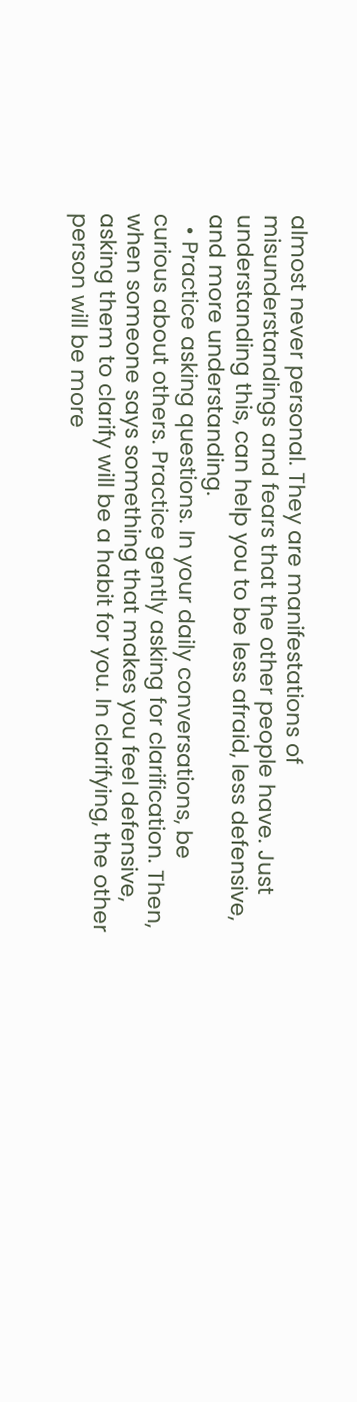almost never personal. They are manifestations of misunderstandings and fears that the other people have. Just understanding this, can help you to be less afraid, less defensive, and more understanding.
  • Practice asking questions. In your daily conversations, be curious about others. Practice gently asking for clarification. Then, when someone says something that makes you feel defensive, asking them to clarify will be a habit for you. In clarifying, the other person will be more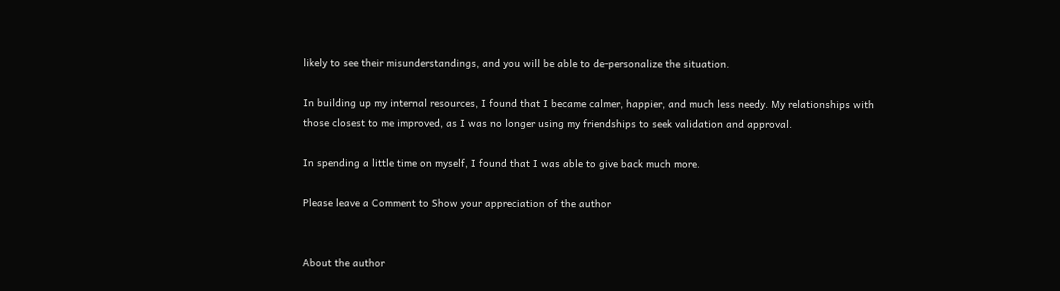likely to see their misunderstandings, and you will be able to de-personalize the situation.

In building up my internal resources, I found that I became calmer, happier, and much less needy. My relationships with those closest to me improved, as I was no longer using my friendships to seek validation and approval.

In spending a little time on myself, I found that I was able to give back much more.

Please leave a Comment to Show your appreciation of the author


About the author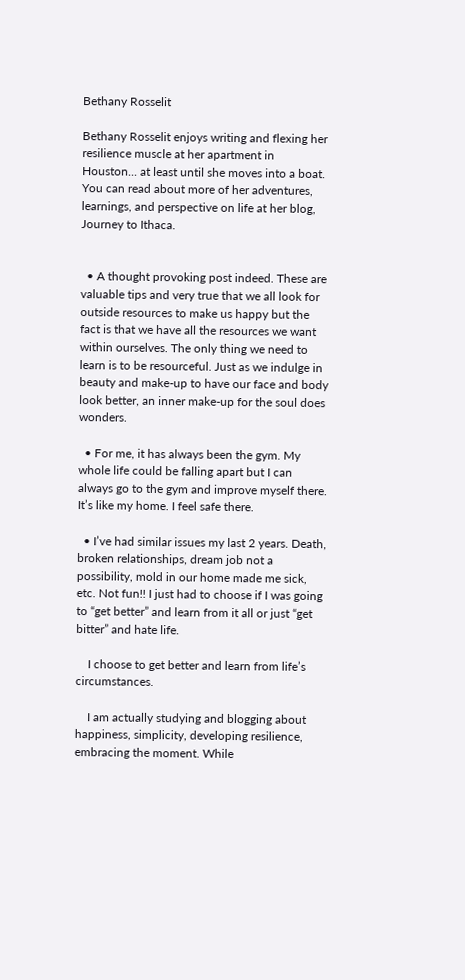Bethany Rosselit

Bethany Rosselit enjoys writing and flexing her resilience muscle at her apartment in Houston... at least until she moves into a boat. You can read about more of her adventures, learnings, and perspective on life at her blog, Journey to Ithaca.


  • A thought provoking post indeed. These are valuable tips and very true that we all look for outside resources to make us happy but the fact is that we have all the resources we want within ourselves. The only thing we need to learn is to be resourceful. Just as we indulge in beauty and make-up to have our face and body look better, an inner make-up for the soul does wonders.

  • For me, it has always been the gym. My whole life could be falling apart but I can always go to the gym and improve myself there. It’s like my home. I feel safe there.

  • I’ve had similar issues my last 2 years. Death, broken relationships, dream job not a possibility, mold in our home made me sick, etc. Not fun!! I just had to choose if I was going to “get better” and learn from it all or just “get bitter” and hate life.

    I choose to get better and learn from life’s circumstances.

    I am actually studying and blogging about happiness, simplicity, developing resilience, embracing the moment. While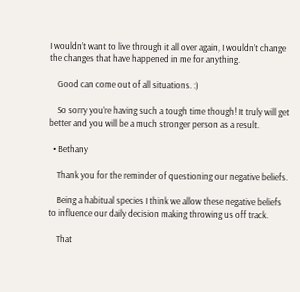I wouldn’t want to live through it all over again, I wouldn’t change the changes that have happened in me for anything.

    Good can come out of all situations. :)

    So sorry you’re having such a tough time though! It truly will get better and you will be a much stronger person as a result.

  • Bethany

    Thank you for the reminder of questioning our negative beliefs.

    Being a habitual species I think we allow these negative beliefs to influence our daily decision making throwing us off track.

    That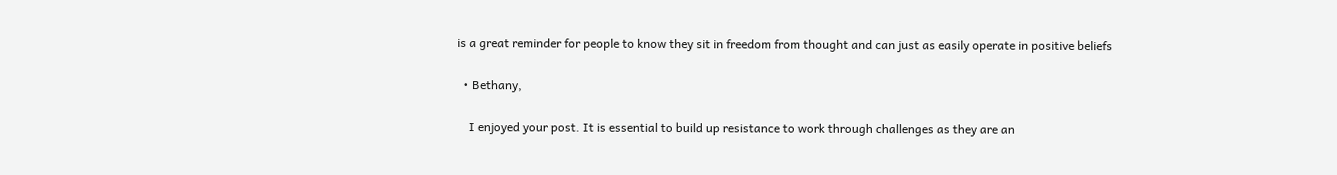is a great reminder for people to know they sit in freedom from thought and can just as easily operate in positive beliefs

  • Bethany,

    I enjoyed your post. It is essential to build up resistance to work through challenges as they are an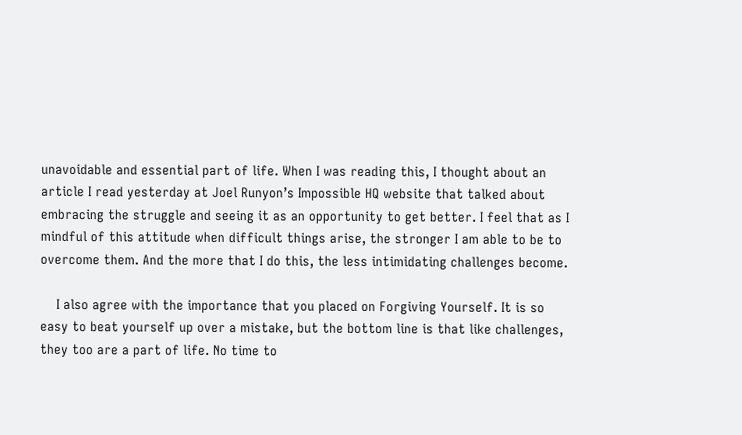unavoidable and essential part of life. When I was reading this, I thought about an article I read yesterday at Joel Runyon’s Impossible HQ website that talked about embracing the struggle and seeing it as an opportunity to get better. I feel that as I mindful of this attitude when difficult things arise, the stronger I am able to be to overcome them. And the more that I do this, the less intimidating challenges become.

    I also agree with the importance that you placed on Forgiving Yourself. It is so easy to beat yourself up over a mistake, but the bottom line is that like challenges, they too are a part of life. No time to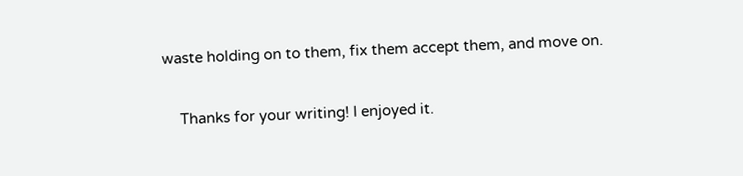waste holding on to them, fix them accept them, and move on.

    Thanks for your writing! I enjoyed it.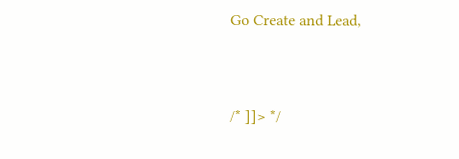Go Create and Lead,


/* ]]> */